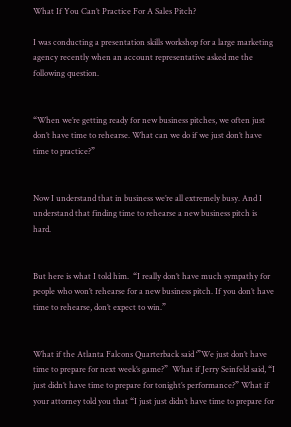What If You Can’t Practice For A Sales Pitch?

I was conducting a presentation skills workshop for a large marketing agency recently when an account representative asked me the following question.


“When we’re getting ready for new business pitches, we often just don’t have time to rehearse. What can we do if we just don’t have time to practice?”


Now I understand that in business we’re all extremely busy. And I understand that finding time to rehearse a new business pitch is hard.


But here is what I told him.  “I really don’t have much sympathy for people who won’t rehearse for a new business pitch. If you don’t have time to rehearse, don’t expect to win.”


What if the Atlanta Falcons Quarterback said ‘”We just don’t have time to prepare for next week’s game?”  What if Jerry Seinfeld said, “I just didn’t have time to prepare for tonight’s performance?” What if your attorney told you that “I just just didn’t have time to prepare for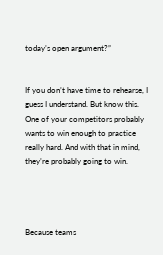today’s open argument?”


If you don’t have time to rehearse, I guess I understand. But know this. One of your competitors probably wants to win enough to practice really hard. And with that in mind, they’re probably going to win.




Because teams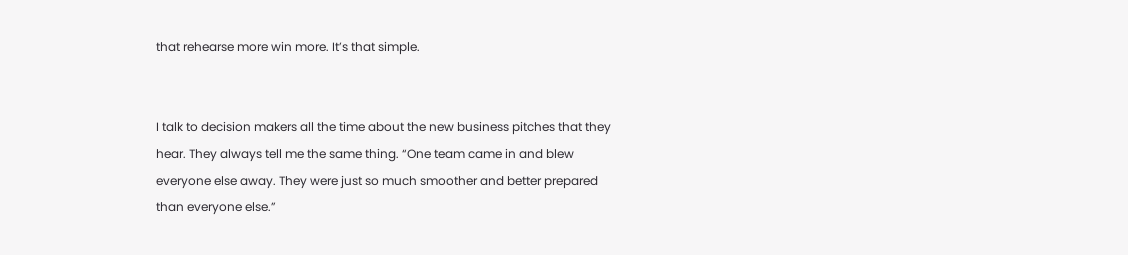that rehearse more win more. It’s that simple.


I talk to decision makers all the time about the new business pitches that they hear. They always tell me the same thing. “One team came in and blew everyone else away. They were just so much smoother and better prepared than everyone else.”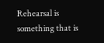Rehearsal is something that is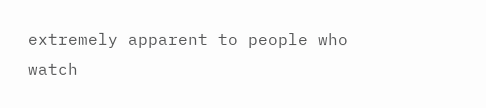extremely apparent to people who watch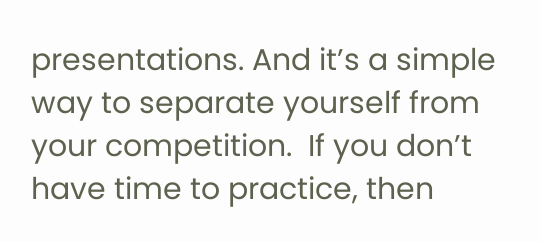presentations. And it’s a simple way to separate yourself from your competition.  If you don’t have time to practice, then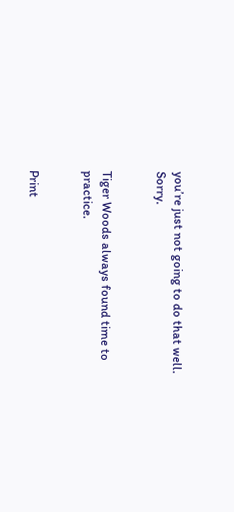you’re just not going to do that well.  Sorry.


Tiger Woods always found time to practice.


Print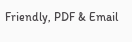Friendly, PDF & Email